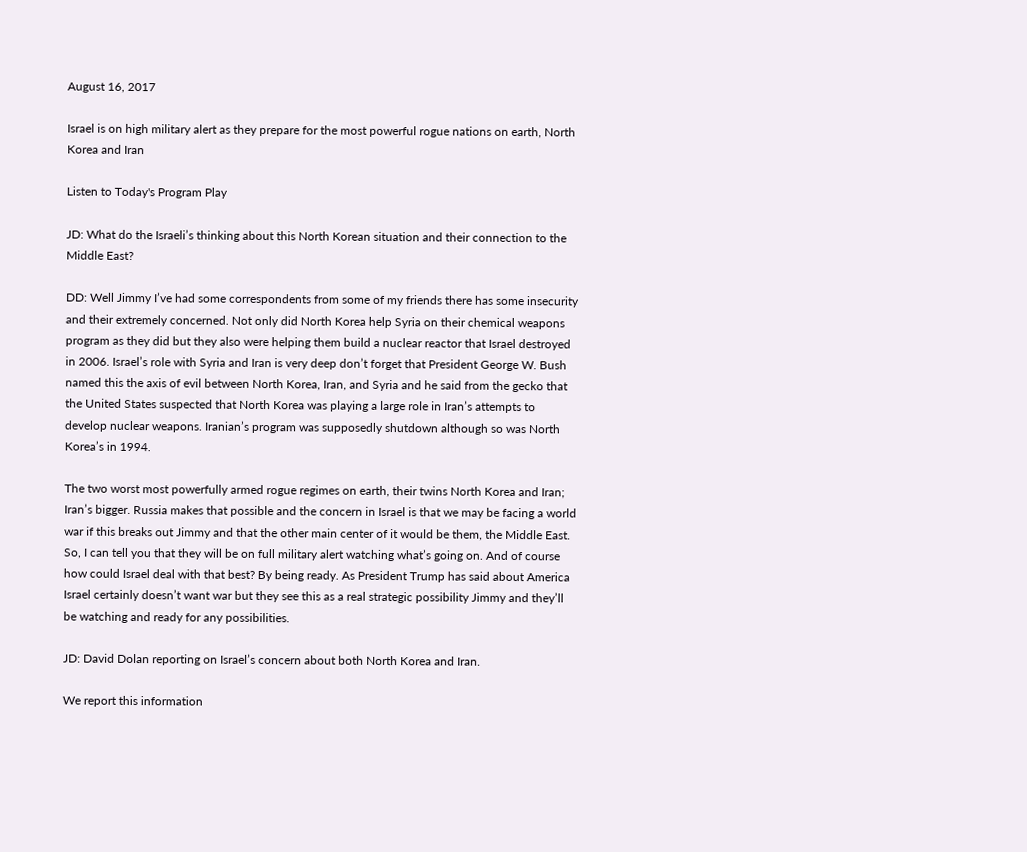August 16, 2017

Israel is on high military alert as they prepare for the most powerful rogue nations on earth, North Korea and Iran

Listen to Today's Program Play

JD: What do the Israeli’s thinking about this North Korean situation and their connection to the Middle East?

DD: Well Jimmy I’ve had some correspondents from some of my friends there has some insecurity and their extremely concerned. Not only did North Korea help Syria on their chemical weapons program as they did but they also were helping them build a nuclear reactor that Israel destroyed in 2006. Israel’s role with Syria and Iran is very deep don’t forget that President George W. Bush named this the axis of evil between North Korea, Iran, and Syria and he said from the gecko that the United States suspected that North Korea was playing a large role in Iran’s attempts to develop nuclear weapons. Iranian’s program was supposedly shutdown although so was North Korea’s in 1994.

The two worst most powerfully armed rogue regimes on earth, their twins North Korea and Iran; Iran’s bigger. Russia makes that possible and the concern in Israel is that we may be facing a world war if this breaks out Jimmy and that the other main center of it would be them, the Middle East. So, I can tell you that they will be on full military alert watching what’s going on. And of course how could Israel deal with that best? By being ready. As President Trump has said about America Israel certainly doesn’t want war but they see this as a real strategic possibility Jimmy and they’ll be watching and ready for any possibilities.

JD: David Dolan reporting on Israel’s concern about both North Korea and Iran.

We report this information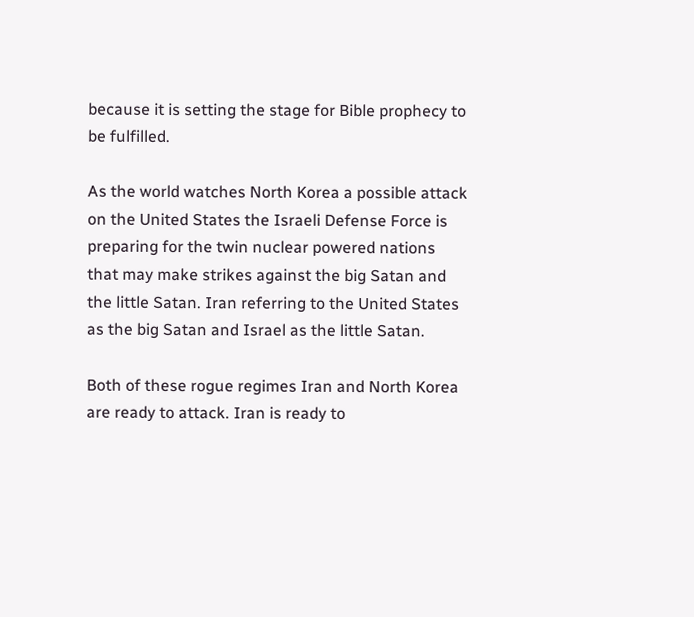because it is setting the stage for Bible prophecy to be fulfilled.

As the world watches North Korea a possible attack on the United States the Israeli Defense Force is preparing for the twin nuclear powered nations that may make strikes against the big Satan and the little Satan. Iran referring to the United States as the big Satan and Israel as the little Satan.

Both of these rogue regimes Iran and North Korea are ready to attack. Iran is ready to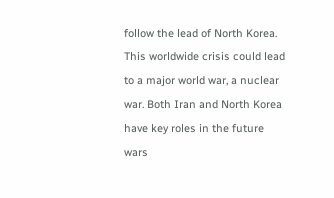follow the lead of North Korea. This worldwide crisis could lead to a major world war, a nuclear war. Both Iran and North Korea have key roles in the future wars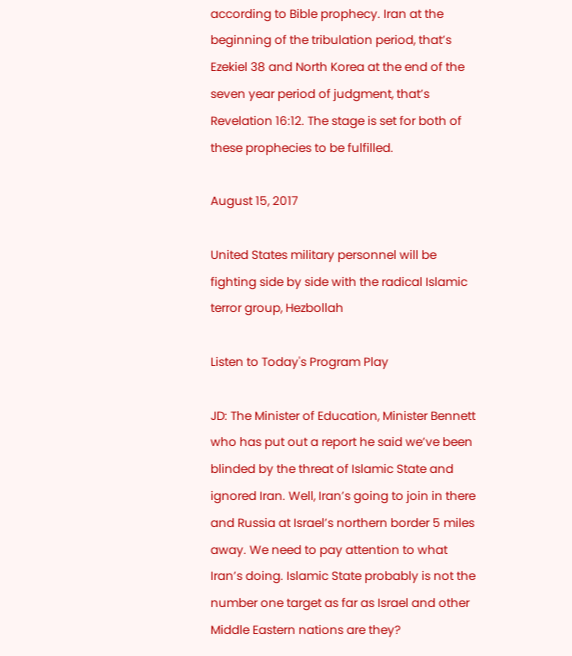according to Bible prophecy. Iran at the beginning of the tribulation period, that’s Ezekiel 38 and North Korea at the end of the seven year period of judgment, that’s Revelation 16:12. The stage is set for both of these prophecies to be fulfilled.

August 15, 2017

United States military personnel will be fighting side by side with the radical Islamic terror group, Hezbollah

Listen to Today's Program Play

JD: The Minister of Education, Minister Bennett who has put out a report he said we’ve been blinded by the threat of Islamic State and ignored Iran. Well, Iran’s going to join in there and Russia at Israel’s northern border 5 miles away. We need to pay attention to what Iran’s doing. Islamic State probably is not the number one target as far as Israel and other Middle Eastern nations are they?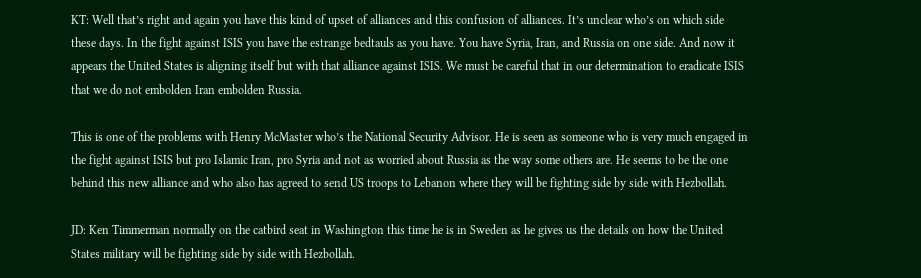KT: Well that’s right and again you have this kind of upset of alliances and this confusion of alliances. It’s unclear who’s on which side these days. In the fight against ISIS you have the estrange bedtauls as you have. You have Syria, Iran, and Russia on one side. And now it appears the United States is aligning itself but with that alliance against ISIS. We must be careful that in our determination to eradicate ISIS that we do not embolden Iran embolden Russia.

This is one of the problems with Henry McMaster who’s the National Security Advisor. He is seen as someone who is very much engaged in the fight against ISIS but pro Islamic Iran, pro Syria and not as worried about Russia as the way some others are. He seems to be the one behind this new alliance and who also has agreed to send US troops to Lebanon where they will be fighting side by side with Hezbollah.

JD: Ken Timmerman normally on the catbird seat in Washington this time he is in Sweden as he gives us the details on how the United States military will be fighting side by side with Hezbollah.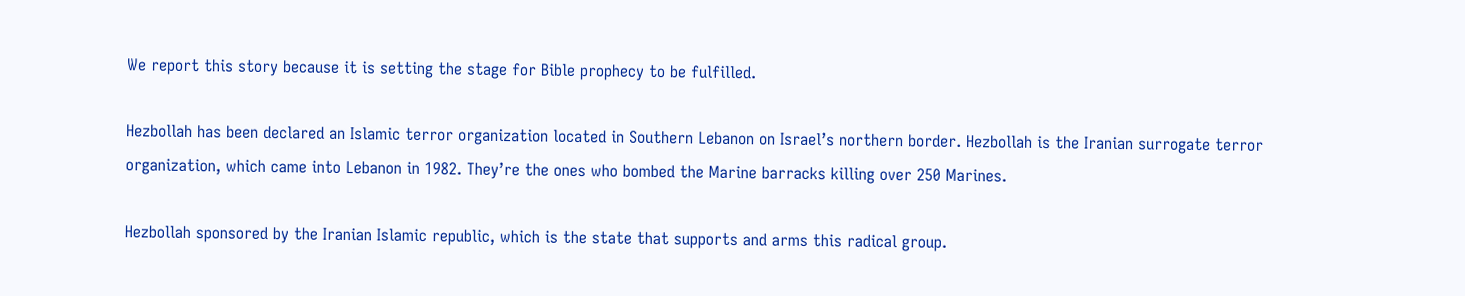We report this story because it is setting the stage for Bible prophecy to be fulfilled.

Hezbollah has been declared an Islamic terror organization located in Southern Lebanon on Israel’s northern border. Hezbollah is the Iranian surrogate terror organization, which came into Lebanon in 1982. They’re the ones who bombed the Marine barracks killing over 250 Marines.

Hezbollah sponsored by the Iranian Islamic republic, which is the state that supports and arms this radical group.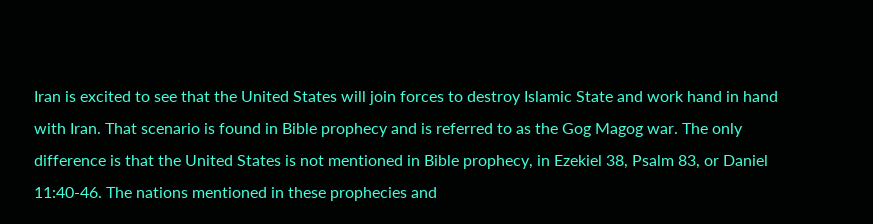Iran is excited to see that the United States will join forces to destroy Islamic State and work hand in hand with Iran. That scenario is found in Bible prophecy and is referred to as the Gog Magog war. The only difference is that the United States is not mentioned in Bible prophecy, in Ezekiel 38, Psalm 83, or Daniel 11:40-46. The nations mentioned in these prophecies and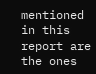mentioned in this report are the ones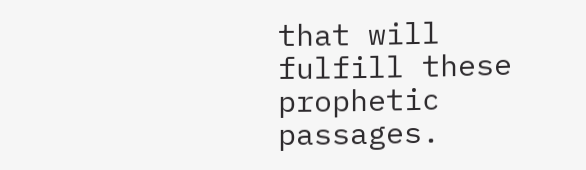that will fulfill these prophetic passages.